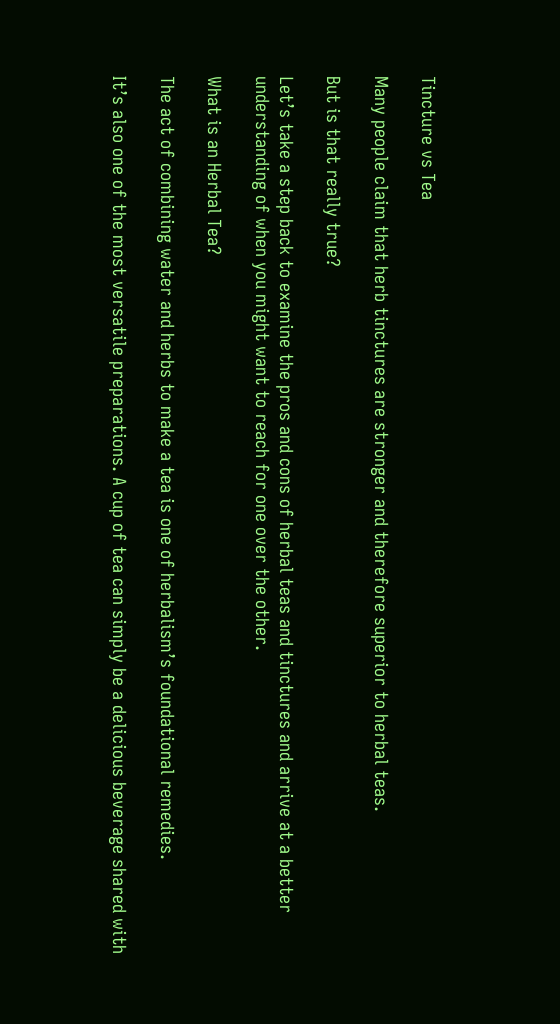Tincture vs Tea

Many people claim that herb tinctures are stronger and therefore superior to herbal teas.

But is that really true?

Let’s take a step back to examine the pros and cons of herbal teas and tinctures and arrive at a better understanding of when you might want to reach for one over the other.

What is an Herbal Tea?

The act of combining water and herbs to make a tea is one of herbalism’s foundational remedies.

It’s also one of the most versatile preparations. A cup of tea can simply be a delicious beverage shared with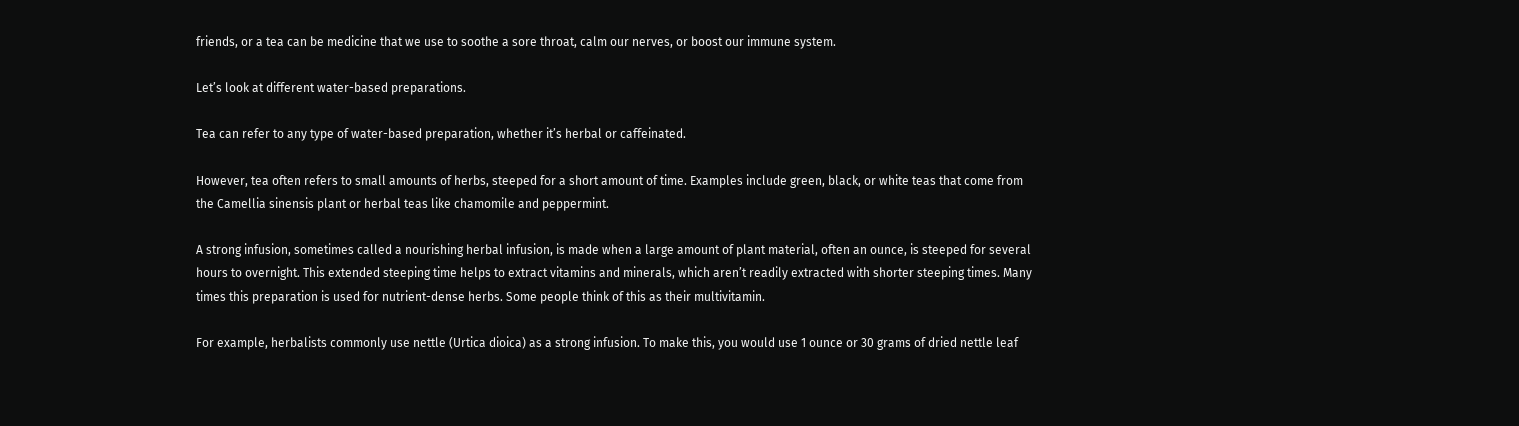friends, or a tea can be medicine that we use to soothe a sore throat, calm our nerves, or boost our immune system.

Let’s look at different water-based preparations.

Tea can refer to any type of water-based preparation, whether it’s herbal or caffeinated.

However, tea often refers to small amounts of herbs, steeped for a short amount of time. Examples include green, black, or white teas that come from the Camellia sinensis plant or herbal teas like chamomile and peppermint.

A strong infusion, sometimes called a nourishing herbal infusion, is made when a large amount of plant material, often an ounce, is steeped for several hours to overnight. This extended steeping time helps to extract vitamins and minerals, which aren’t readily extracted with shorter steeping times. Many times this preparation is used for nutrient-dense herbs. Some people think of this as their multivitamin.

For example, herbalists commonly use nettle (Urtica dioica) as a strong infusion. To make this, you would use 1 ounce or 30 grams of dried nettle leaf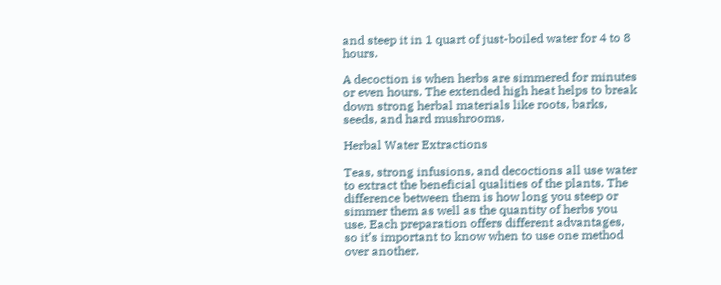and steep it in 1 quart of just-boiled water for 4 to 8 hours.

A decoction is when herbs are simmered for minutes or even hours. The extended high heat helps to break down strong herbal materials like roots, barks, seeds, and hard mushrooms.

Herbal Water Extractions

Teas, strong infusions, and decoctions all use water to extract the beneficial qualities of the plants. The difference between them is how long you steep or simmer them as well as the quantity of herbs you use. Each preparation offers different advantages, so it’s important to know when to use one method over another.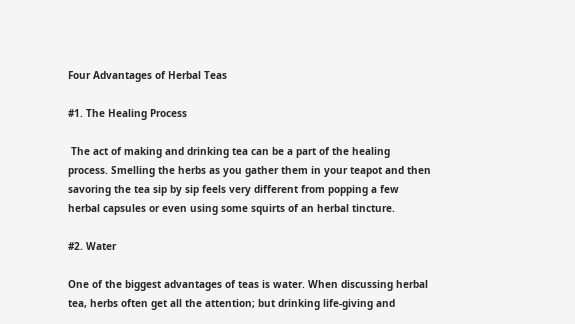Four Advantages of Herbal Teas

#1. The Healing Process

 The act of making and drinking tea can be a part of the healing
process. Smelling the herbs as you gather them in your teapot and then
savoring the tea sip by sip feels very different from popping a few
herbal capsules or even using some squirts of an herbal tincture.

#2. Water

One of the biggest advantages of teas is water. When discussing herbal
tea, herbs often get all the attention; but drinking life-giving and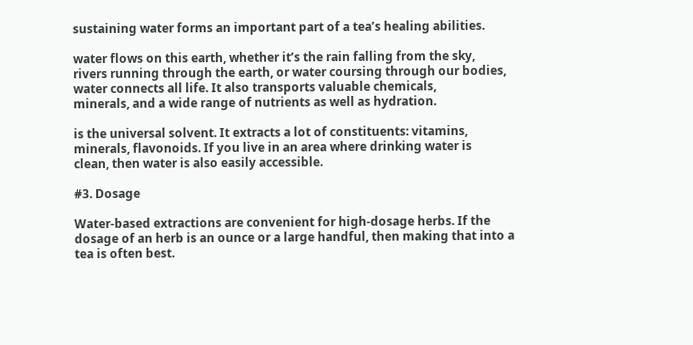sustaining water forms an important part of a tea’s healing abilities.

water flows on this earth, whether it’s the rain falling from the sky,
rivers running through the earth, or water coursing through our bodies,
water connects all life. It also transports valuable chemicals,
minerals, and a wide range of nutrients as well as hydration.

is the universal solvent. It extracts a lot of constituents: vitamins,
minerals, flavonoids. If you live in an area where drinking water is
clean, then water is also easily accessible.

#3. Dosage

Water-based extractions are convenient for high-dosage herbs. If the
dosage of an herb is an ounce or a large handful, then making that into a
tea is often best.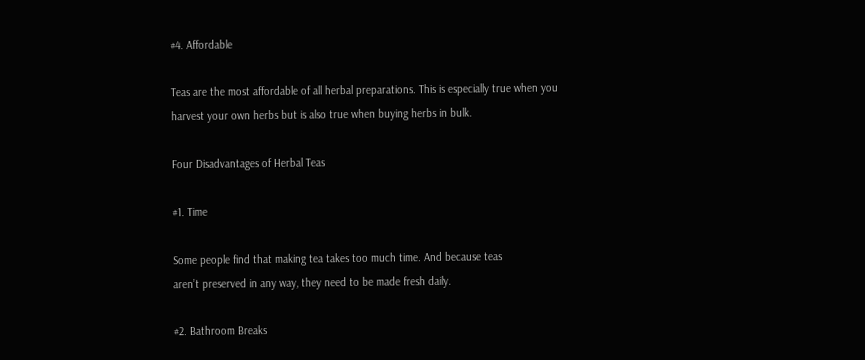#4. Affordable

Teas are the most affordable of all herbal preparations. This is especially true when you harvest your own herbs but is also true when buying herbs in bulk.

Four Disadvantages of Herbal Teas

#1. Time

Some people find that making tea takes too much time. And because teas
aren’t preserved in any way, they need to be made fresh daily.

#2. Bathroom Breaks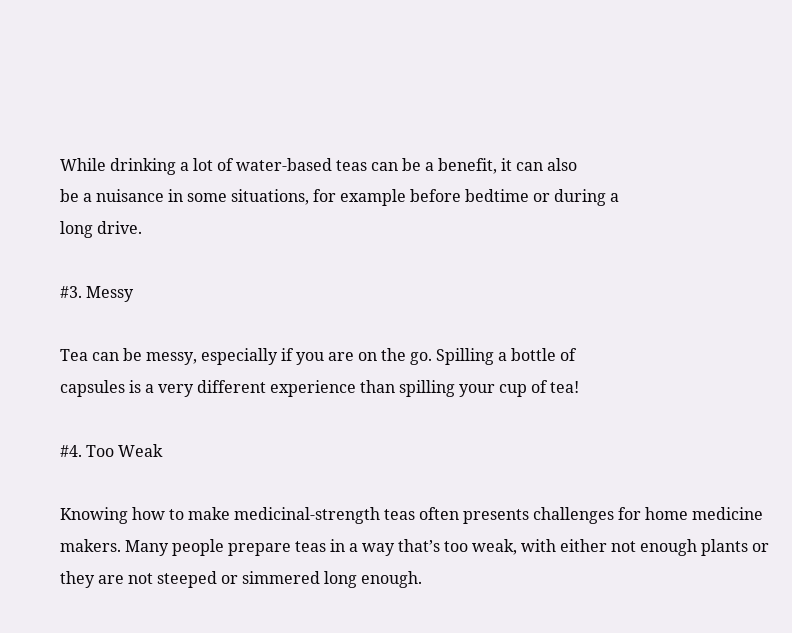While drinking a lot of water-based teas can be a benefit, it can also
be a nuisance in some situations, for example before bedtime or during a
long drive.

#3. Messy

Tea can be messy, especially if you are on the go. Spilling a bottle of
capsules is a very different experience than spilling your cup of tea!

#4. Too Weak

Knowing how to make medicinal-strength teas often presents challenges for home medicine makers. Many people prepare teas in a way that’s too weak, with either not enough plants or they are not steeped or simmered long enough.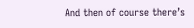And then of course there’s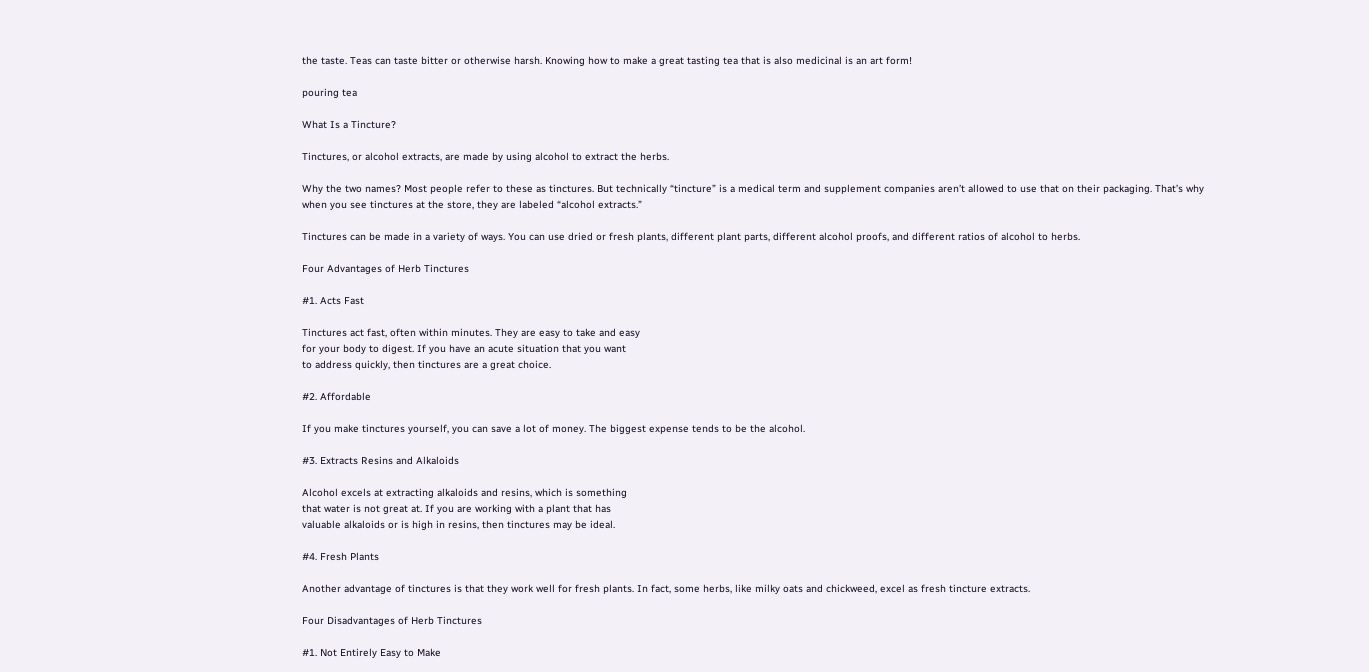the taste. Teas can taste bitter or otherwise harsh. Knowing how to make a great tasting tea that is also medicinal is an art form!

pouring tea

What Is a Tincture?

Tinctures, or alcohol extracts, are made by using alcohol to extract the herbs.

Why the two names? Most people refer to these as tinctures. But technically “tincture” is a medical term and supplement companies aren’t allowed to use that on their packaging. That’s why when you see tinctures at the store, they are labeled “alcohol extracts.”

Tinctures can be made in a variety of ways. You can use dried or fresh plants, different plant parts, different alcohol proofs, and different ratios of alcohol to herbs.

Four Advantages of Herb Tinctures

#1. Acts Fast

Tinctures act fast, often within minutes. They are easy to take and easy
for your body to digest. If you have an acute situation that you want
to address quickly, then tinctures are a great choice.

#2. Affordable

If you make tinctures yourself, you can save a lot of money. The biggest expense tends to be the alcohol.

#3. Extracts Resins and Alkaloids

Alcohol excels at extracting alkaloids and resins, which is something
that water is not great at. If you are working with a plant that has
valuable alkaloids or is high in resins, then tinctures may be ideal.

#4. Fresh Plants

Another advantage of tinctures is that they work well for fresh plants. In fact, some herbs, like milky oats and chickweed, excel as fresh tincture extracts.

Four Disadvantages of Herb Tinctures

#1. Not Entirely Easy to Make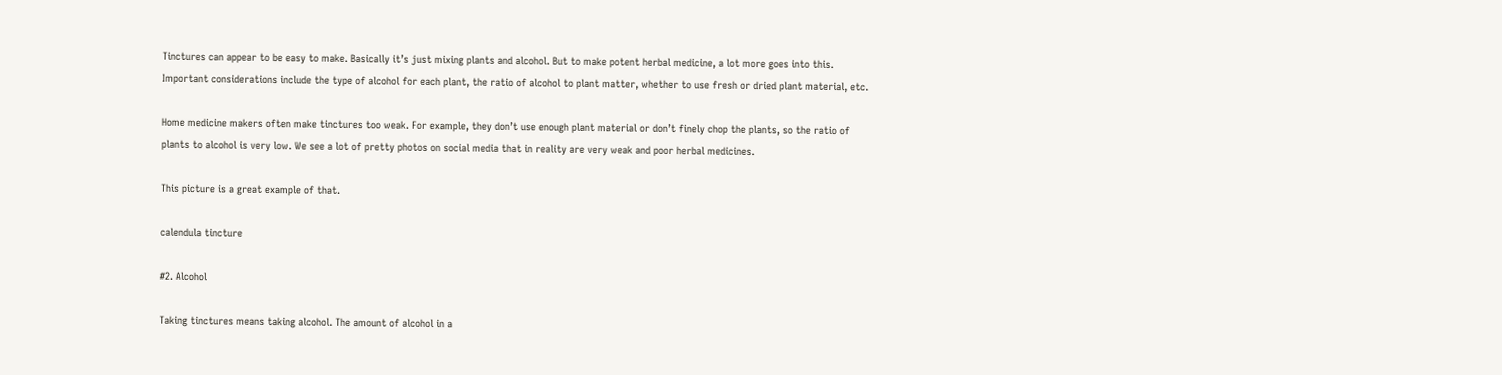Tinctures can appear to be easy to make. Basically it’s just mixing plants and alcohol. But to make potent herbal medicine, a lot more goes into this. Important considerations include the type of alcohol for each plant, the ratio of alcohol to plant matter, whether to use fresh or dried plant material, etc.

Home medicine makers often make tinctures too weak. For example, they don’t use enough plant material or don’t finely chop the plants, so the ratio of plants to alcohol is very low. We see a lot of pretty photos on social media that in reality are very weak and poor herbal medicines.

This picture is a great example of that.

calendula tincture

#2. Alcohol

Taking tinctures means taking alcohol. The amount of alcohol in a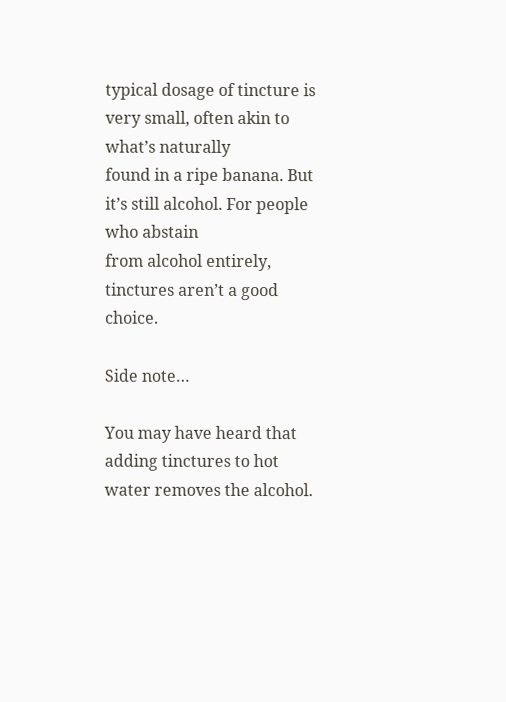typical dosage of tincture is very small, often akin to what’s naturally
found in a ripe banana. But it’s still alcohol. For people who abstain
from alcohol entirely, tinctures aren’t a good choice.

Side note…

You may have heard that adding tinctures to hot water removes the alcohol.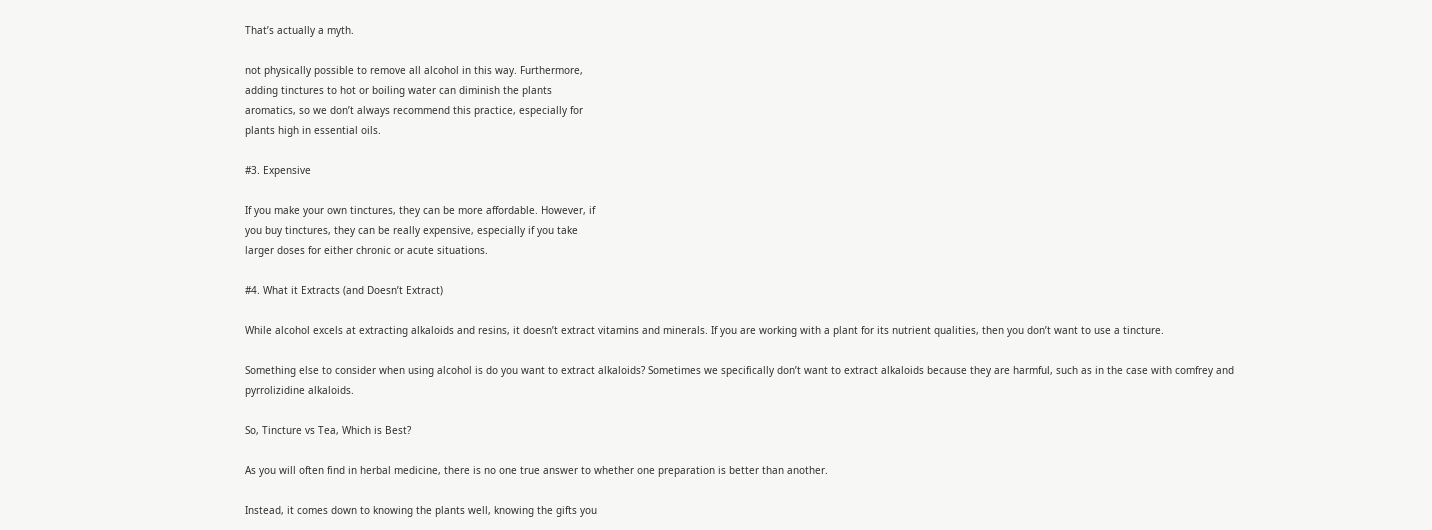That’s actually a myth.

not physically possible to remove all alcohol in this way. Furthermore,
adding tinctures to hot or boiling water can diminish the plants
aromatics, so we don’t always recommend this practice, especially for
plants high in essential oils.

#3. Expensive

If you make your own tinctures, they can be more affordable. However, if
you buy tinctures, they can be really expensive, especially if you take
larger doses for either chronic or acute situations.

#4. What it Extracts (and Doesn’t Extract)

While alcohol excels at extracting alkaloids and resins, it doesn’t extract vitamins and minerals. If you are working with a plant for its nutrient qualities, then you don’t want to use a tincture.

Something else to consider when using alcohol is do you want to extract alkaloids? Sometimes we specifically don’t want to extract alkaloids because they are harmful, such as in the case with comfrey and pyrrolizidine alkaloids.

So, Tincture vs Tea, Which is Best?

As you will often find in herbal medicine, there is no one true answer to whether one preparation is better than another.

Instead, it comes down to knowing the plants well, knowing the gifts you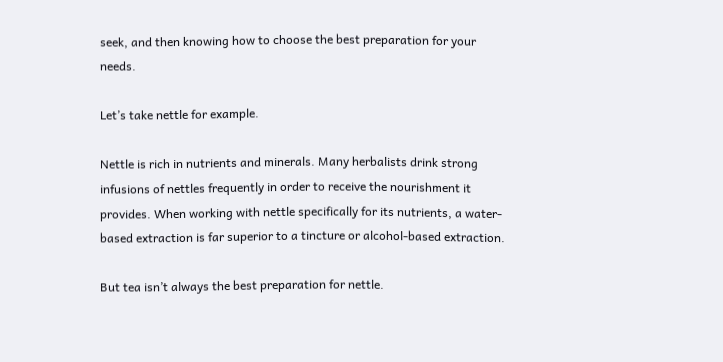seek, and then knowing how to choose the best preparation for your needs.

Let’s take nettle for example.

Nettle is rich in nutrients and minerals. Many herbalists drink strong infusions of nettles frequently in order to receive the nourishment it provides. When working with nettle specifically for its nutrients, a water-based extraction is far superior to a tincture or alcohol-based extraction.

But tea isn’t always the best preparation for nettle.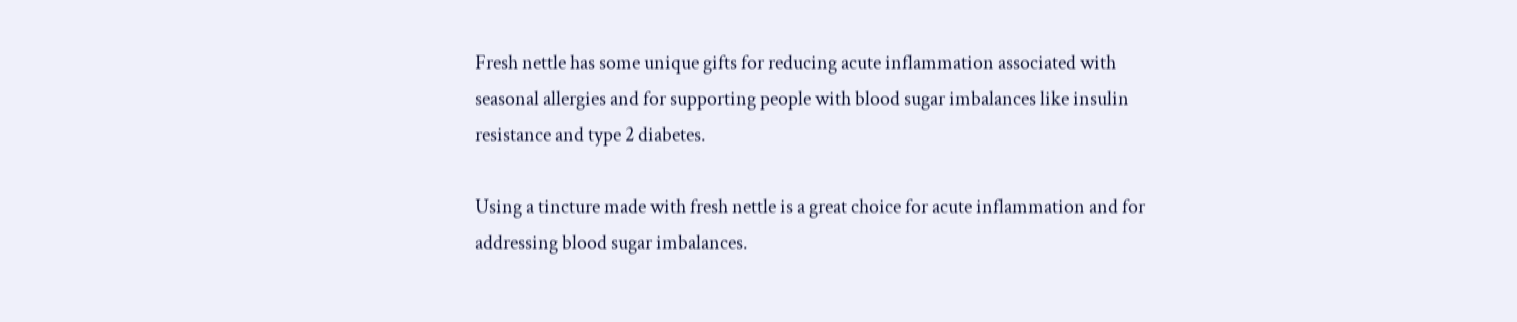Fresh nettle has some unique gifts for reducing acute inflammation associated with seasonal allergies and for supporting people with blood sugar imbalances like insulin resistance and type 2 diabetes.

Using a tincture made with fresh nettle is a great choice for acute inflammation and for addressing blood sugar imbalances.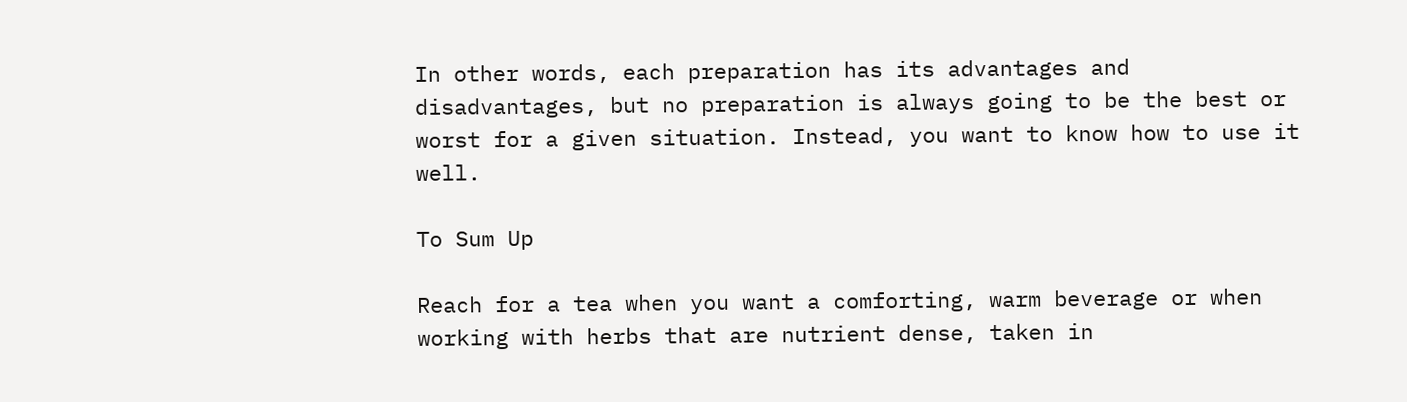In other words, each preparation has its advantages and disadvantages, but no preparation is always going to be the best or worst for a given situation. Instead, you want to know how to use it well.

To Sum Up

Reach for a tea when you want a comforting, warm beverage or when working with herbs that are nutrient dense, taken in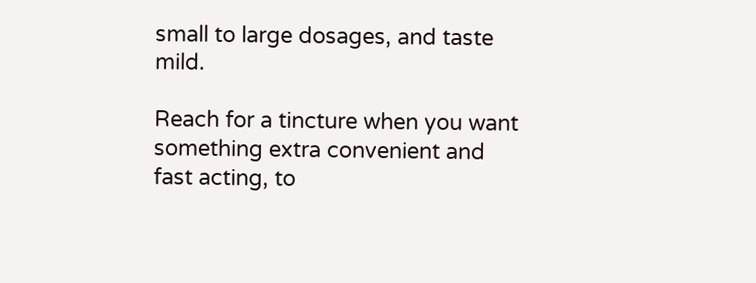small to large dosages, and taste mild.

Reach for a tincture when you want something extra convenient and fast acting, to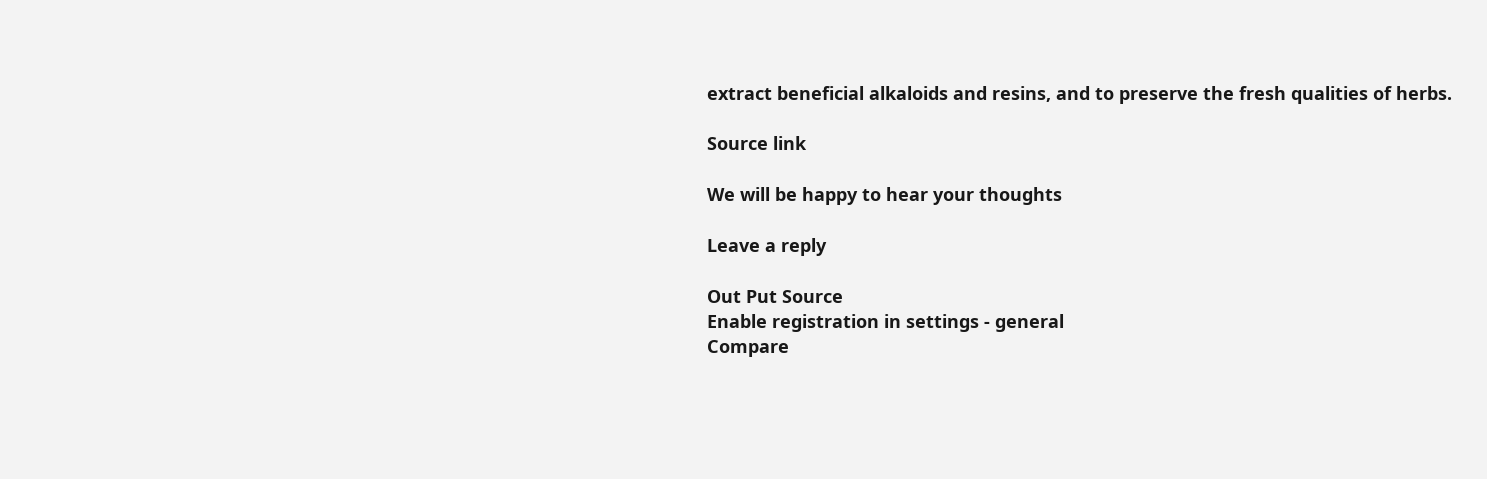extract beneficial alkaloids and resins, and to preserve the fresh qualities of herbs.

Source link

We will be happy to hear your thoughts

Leave a reply

Out Put Source
Enable registration in settings - general
Compare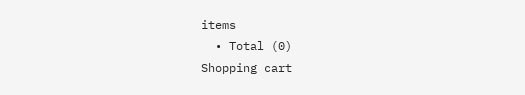items
  • Total (0)
Shopping cart